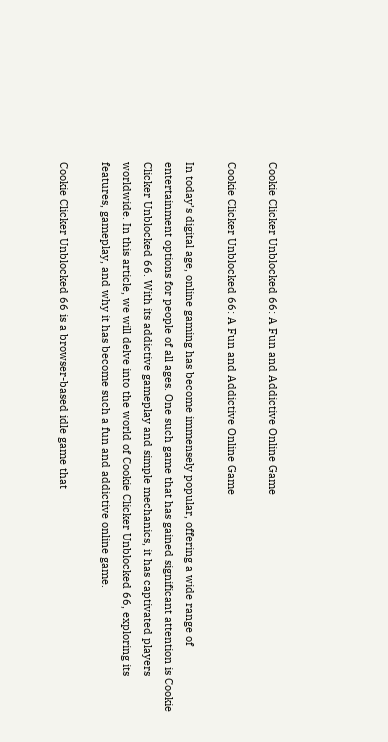Cookie Clicker Unblocked 66: A Fun and Addictive Online Game

Cookie Clicker Unblocked 66: A Fun and Addictive Online Game

In today’s digital age, online gaming has become immensely popular, offering a wide range of entertainment options for people of all ages. One such game that has gained significant attention is Cookie Clicker Unblocked 66. With its addictive gameplay and simple mechanics, it has captivated players worldwide. In this article, we will delve into the world of Cookie Clicker Unblocked 66, exploring its features, gameplay, and why it has become such a fun and addictive online game.

Cookie Clicker Unblocked 66 is a browser-based idle game that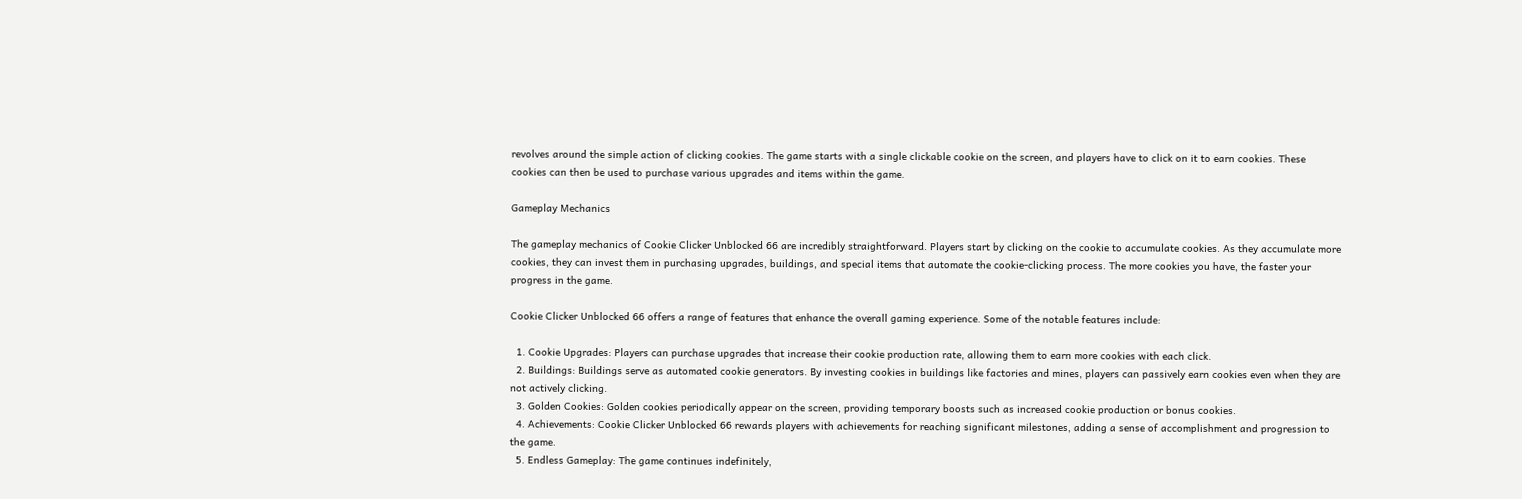revolves around the simple action of clicking cookies. The game starts with a single clickable cookie on the screen, and players have to click on it to earn cookies. These cookies can then be used to purchase various upgrades and items within the game.

Gameplay Mechanics

The gameplay mechanics of Cookie Clicker Unblocked 66 are incredibly straightforward. Players start by clicking on the cookie to accumulate cookies. As they accumulate more cookies, they can invest them in purchasing upgrades, buildings, and special items that automate the cookie-clicking process. The more cookies you have, the faster your progress in the game.

Cookie Clicker Unblocked 66 offers a range of features that enhance the overall gaming experience. Some of the notable features include:

  1. Cookie Upgrades: Players can purchase upgrades that increase their cookie production rate, allowing them to earn more cookies with each click.
  2. Buildings: Buildings serve as automated cookie generators. By investing cookies in buildings like factories and mines, players can passively earn cookies even when they are not actively clicking.
  3. Golden Cookies: Golden cookies periodically appear on the screen, providing temporary boosts such as increased cookie production or bonus cookies.
  4. Achievements: Cookie Clicker Unblocked 66 rewards players with achievements for reaching significant milestones, adding a sense of accomplishment and progression to the game.
  5. Endless Gameplay: The game continues indefinitely,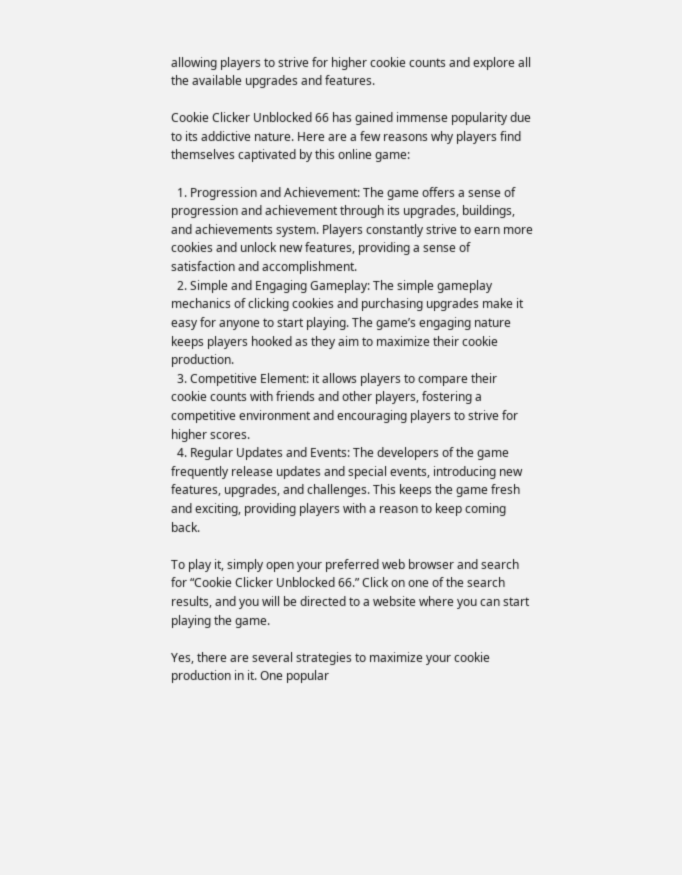allowing players to strive for higher cookie counts and explore all the available upgrades and features.

Cookie Clicker Unblocked 66 has gained immense popularity due to its addictive nature. Here are a few reasons why players find themselves captivated by this online game:

  1. Progression and Achievement: The game offers a sense of progression and achievement through its upgrades, buildings, and achievements system. Players constantly strive to earn more cookies and unlock new features, providing a sense of satisfaction and accomplishment.
  2. Simple and Engaging Gameplay: The simple gameplay mechanics of clicking cookies and purchasing upgrades make it easy for anyone to start playing. The game’s engaging nature keeps players hooked as they aim to maximize their cookie production.
  3. Competitive Element: it allows players to compare their cookie counts with friends and other players, fostering a competitive environment and encouraging players to strive for higher scores.
  4. Regular Updates and Events: The developers of the game frequently release updates and special events, introducing new features, upgrades, and challenges. This keeps the game fresh and exciting, providing players with a reason to keep coming back.

To play it, simply open your preferred web browser and search for “Cookie Clicker Unblocked 66.” Click on one of the search results, and you will be directed to a website where you can start playing the game.

Yes, there are several strategies to maximize your cookie production in it. One popular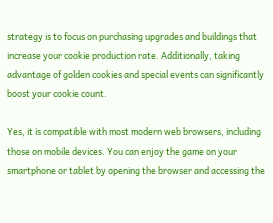strategy is to focus on purchasing upgrades and buildings that increase your cookie production rate. Additionally, taking advantage of golden cookies and special events can significantly boost your cookie count.

Yes, it is compatible with most modern web browsers, including those on mobile devices. You can enjoy the game on your smartphone or tablet by opening the browser and accessing the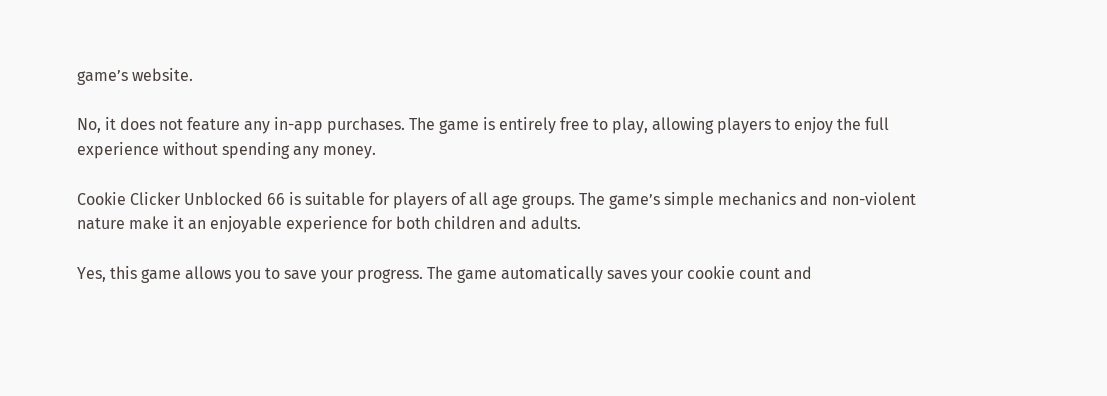game’s website.

No, it does not feature any in-app purchases. The game is entirely free to play, allowing players to enjoy the full experience without spending any money.

Cookie Clicker Unblocked 66 is suitable for players of all age groups. The game’s simple mechanics and non-violent nature make it an enjoyable experience for both children and adults.

Yes, this game allows you to save your progress. The game automatically saves your cookie count and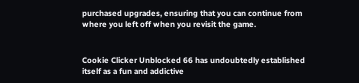purchased upgrades, ensuring that you can continue from where you left off when you revisit the game.


Cookie Clicker Unblocked 66 has undoubtedly established itself as a fun and addictive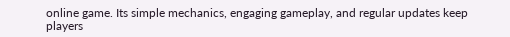online game. Its simple mechanics, engaging gameplay, and regular updates keep players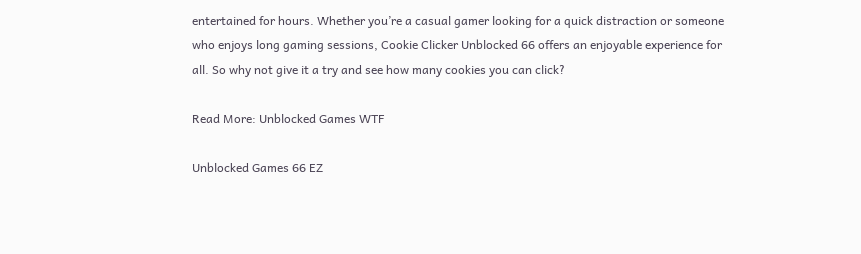entertained for hours. Whether you’re a casual gamer looking for a quick distraction or someone who enjoys long gaming sessions, Cookie Clicker Unblocked 66 offers an enjoyable experience for all. So why not give it a try and see how many cookies you can click?

Read More: Unblocked Games WTF

Unblocked Games 66 EZ